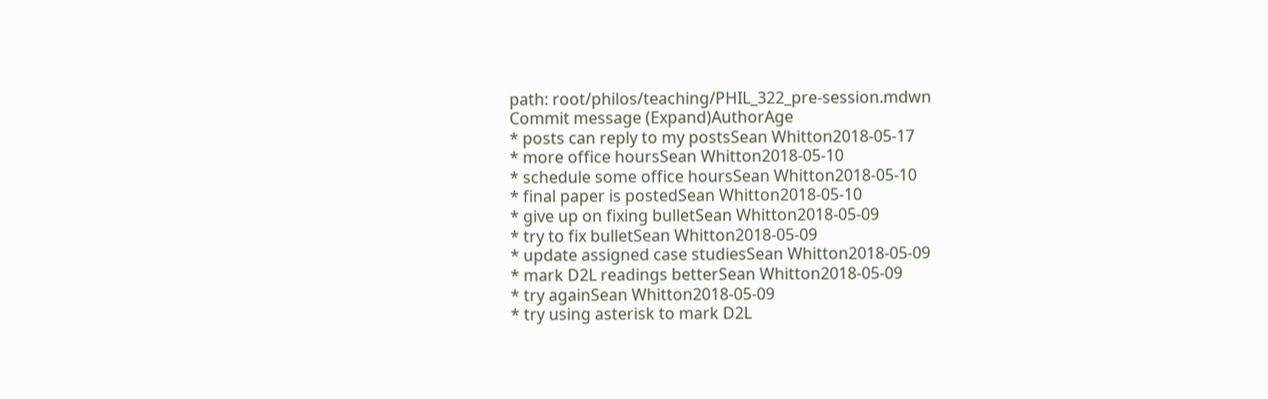path: root/philos/teaching/PHIL_322_pre-session.mdwn
Commit message (Expand)AuthorAge
* posts can reply to my postsSean Whitton2018-05-17
* more office hoursSean Whitton2018-05-10
* schedule some office hoursSean Whitton2018-05-10
* final paper is postedSean Whitton2018-05-10
* give up on fixing bulletSean Whitton2018-05-09
* try to fix bulletSean Whitton2018-05-09
* update assigned case studiesSean Whitton2018-05-09
* mark D2L readings betterSean Whitton2018-05-09
* try againSean Whitton2018-05-09
* try using asterisk to mark D2L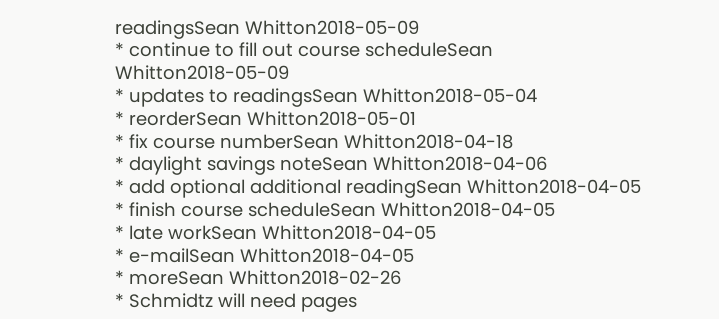readingsSean Whitton2018-05-09
* continue to fill out course scheduleSean Whitton2018-05-09
* updates to readingsSean Whitton2018-05-04
* reorderSean Whitton2018-05-01
* fix course numberSean Whitton2018-04-18
* daylight savings noteSean Whitton2018-04-06
* add optional additional readingSean Whitton2018-04-05
* finish course scheduleSean Whitton2018-04-05
* late workSean Whitton2018-04-05
* e-mailSean Whitton2018-04-05
* moreSean Whitton2018-02-26
* Schmidtz will need pages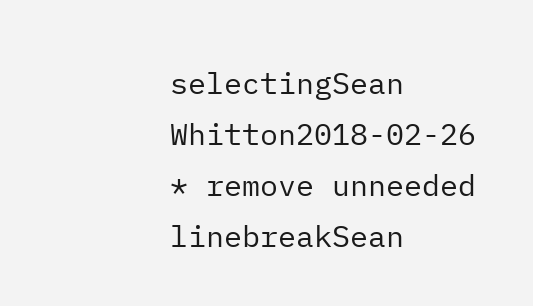selectingSean Whitton2018-02-26
* remove unneeded linebreakSean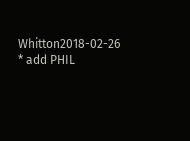Whitton2018-02-26
* add PHIL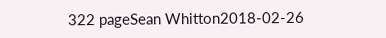322 pageSean Whitton2018-02-26